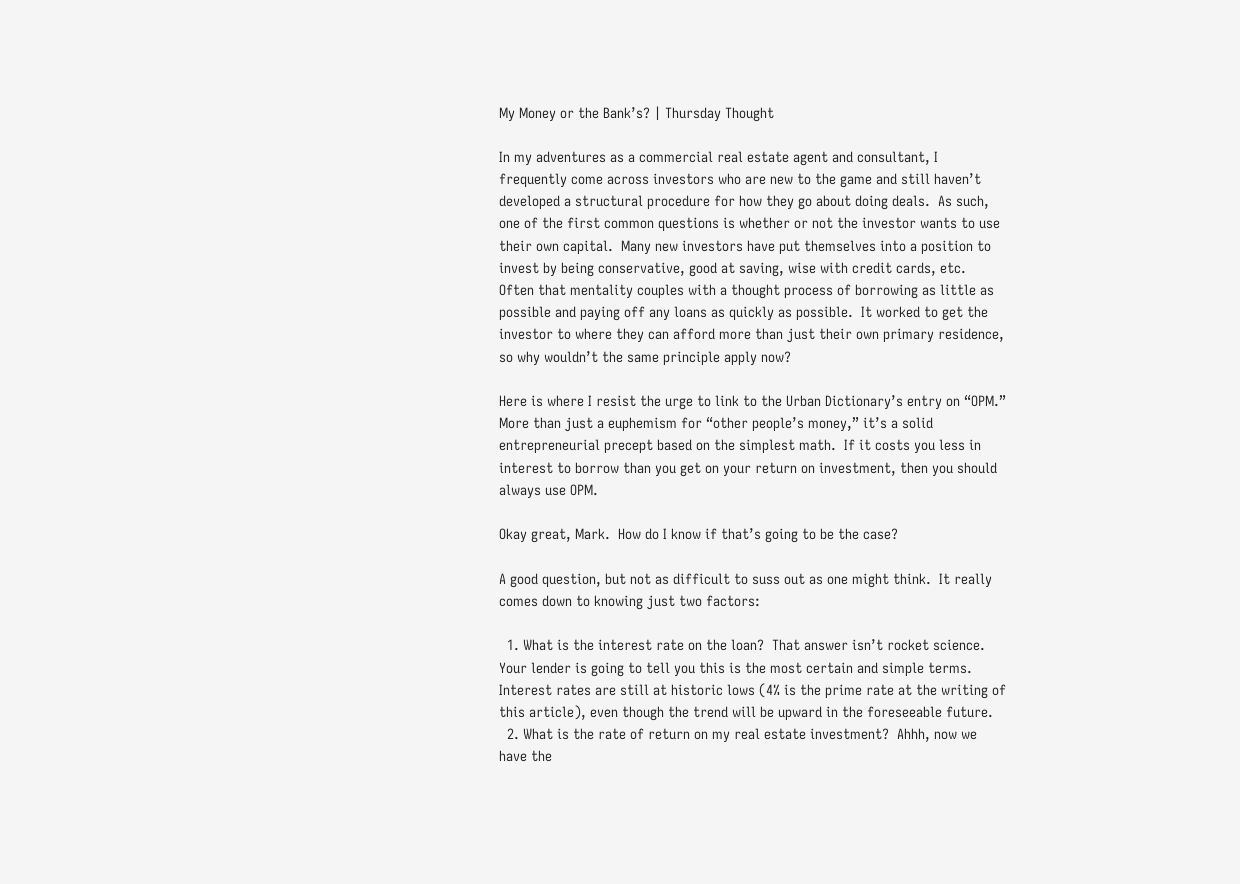My Money or the Bank’s? | Thursday Thought

In my adventures as a commercial real estate agent and consultant, I frequently come across investors who are new to the game and still haven’t developed a structural procedure for how they go about doing deals.  As such, one of the first common questions is whether or not the investor wants to use their own capital.  Many new investors have put themselves into a position to invest by being conservative, good at saving, wise with credit cards, etc.  Often that mentality couples with a thought process of borrowing as little as possible and paying off any loans as quickly as possible.  It worked to get the investor to where they can afford more than just their own primary residence, so why wouldn’t the same principle apply now?

Here is where I resist the urge to link to the Urban Dictionary’s entry on “OPM.”  More than just a euphemism for “other people’s money,” it’s a solid entrepreneurial precept based on the simplest math.  If it costs you less in interest to borrow than you get on your return on investment, then you should always use OPM.

Okay great, Mark.  How do I know if that’s going to be the case?

A good question, but not as difficult to suss out as one might think.  It really comes down to knowing just two factors:

  1. What is the interest rate on the loan?  That answer isn’t rocket science.  Your lender is going to tell you this is the most certain and simple terms.  Interest rates are still at historic lows (4% is the prime rate at the writing of this article), even though the trend will be upward in the foreseeable future.
  2. What is the rate of return on my real estate investment?  Ahhh, now we have the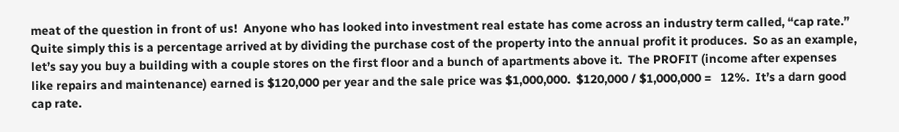meat of the question in front of us!  Anyone who has looked into investment real estate has come across an industry term called, “cap rate.”  Quite simply this is a percentage arrived at by dividing the purchase cost of the property into the annual profit it produces.  So as an example, let’s say you buy a building with a couple stores on the first floor and a bunch of apartments above it.  The PROFIT (income after expenses like repairs and maintenance) earned is $120,000 per year and the sale price was $1,000,000.  $120,000 / $1,000,000 =   12%.  It’s a darn good cap rate.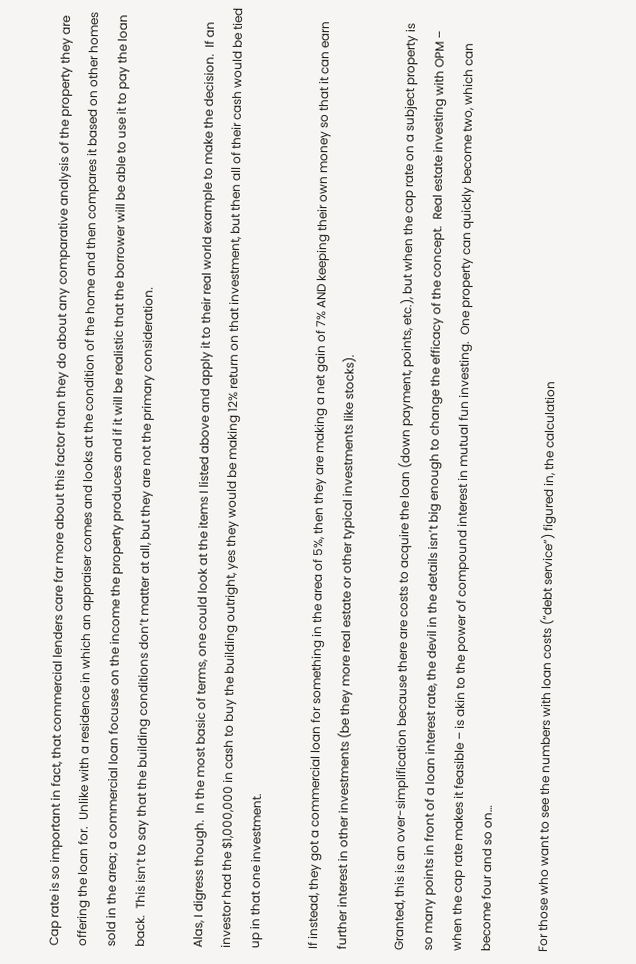Cap rate is so important in fact, that commercial lenders care far more about this factor than they do about any comparative analysis of the property they are offering the loan for.  Unlike with a residence in which an appraiser comes and looks at the condition of the home and then compares it based on other homes sold in the area; a commercial loan focuses on the income the property produces and if it will be realistic that the borrower will be able to use it to pay the loan back.  This isn’t to say that the building conditions don’t matter at all, but they are not the primary consideration.

Alas, I digress though.  In the most basic of terms, one could look at the items I listed above and apply it to their real world example to make the decision.  If an investor had the $1,000,000 in cash to buy the building outright, yes they would be making 12% return on that investment, but then all of their cash would be tied up in that one investment.

If instead, they got a commercial loan for something in the area of 5%, then they are making a net gain of 7% AND keeping their own money so that it can earn further interest in other investments (be they more real estate or other typical investments like stocks).

Granted, this is an over-simplification because there are costs to acquire the loan (down payment, points, etc.), but when the cap rate on a subject property is so many points in front of a loan interest rate, the devil in the details isn’t big enough to change the efficacy of the concept.  Real estate investing with OPM – when the cap rate makes it feasible – is akin to the power of compound interest in mutual fun investing.  One property can quickly become two, which can become four and so on…

For those who want to see the numbers with loan costs (“debt service”) figured in, the calculation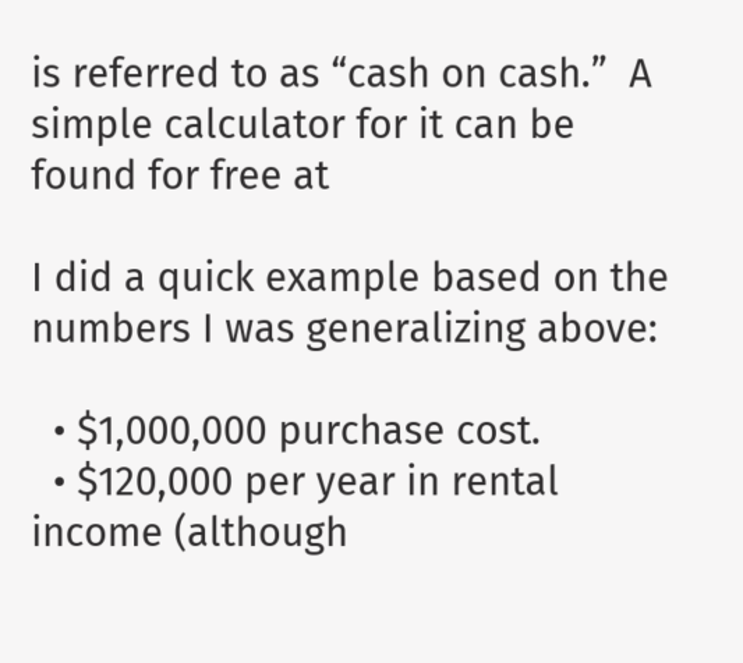is referred to as “cash on cash.”  A simple calculator for it can be found for free at

I did a quick example based on the numbers I was generalizing above:

  • $1,000,000 purchase cost.
  • $120,000 per year in rental income (although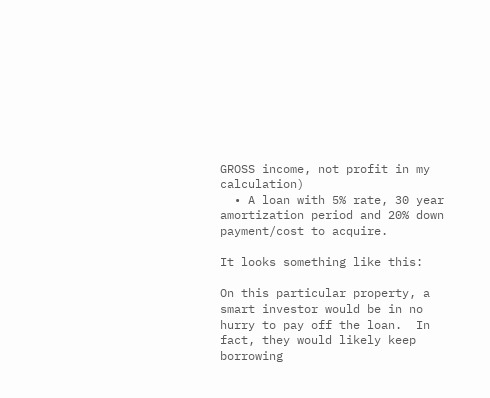GROSS income, not profit in my calculation)
  • A loan with 5% rate, 30 year amortization period and 20% down payment/cost to acquire.

It looks something like this:

On this particular property, a smart investor would be in no hurry to pay off the loan.  In fact, they would likely keep borrowing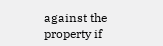against the property if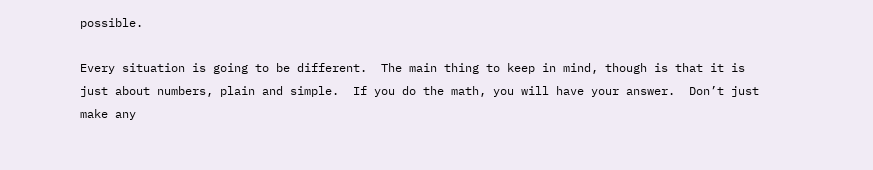possible.

Every situation is going to be different.  The main thing to keep in mind, though is that it is just about numbers, plain and simple.  If you do the math, you will have your answer.  Don’t just make any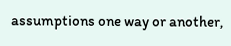assumptions one way or another,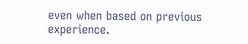even when based on previous experience.